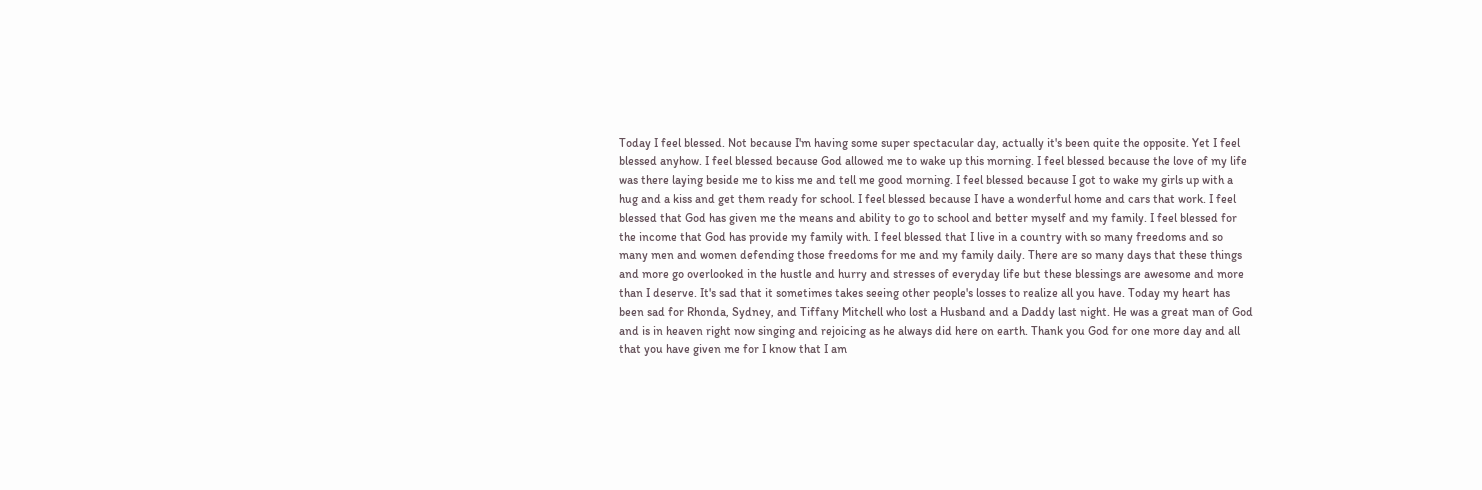Today I feel blessed. Not because I'm having some super spectacular day, actually it's been quite the opposite. Yet I feel blessed anyhow. I feel blessed because God allowed me to wake up this morning. I feel blessed because the love of my life was there laying beside me to kiss me and tell me good morning. I feel blessed because I got to wake my girls up with a hug and a kiss and get them ready for school. I feel blessed because I have a wonderful home and cars that work. I feel blessed that God has given me the means and ability to go to school and better myself and my family. I feel blessed for the income that God has provide my family with. I feel blessed that I live in a country with so many freedoms and so many men and women defending those freedoms for me and my family daily. There are so many days that these things and more go overlooked in the hustle and hurry and stresses of everyday life but these blessings are awesome and more than I deserve. It's sad that it sometimes takes seeing other people's losses to realize all you have. Today my heart has been sad for Rhonda, Sydney, and Tiffany Mitchell who lost a Husband and a Daddy last night. He was a great man of God and is in heaven right now singing and rejoicing as he always did here on earth. Thank you God for one more day and all that you have given me for I know that I am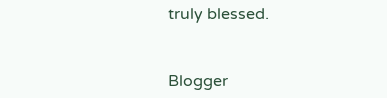truly blessed.


Blogger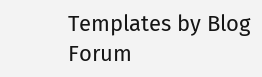Templates by Blog Forum